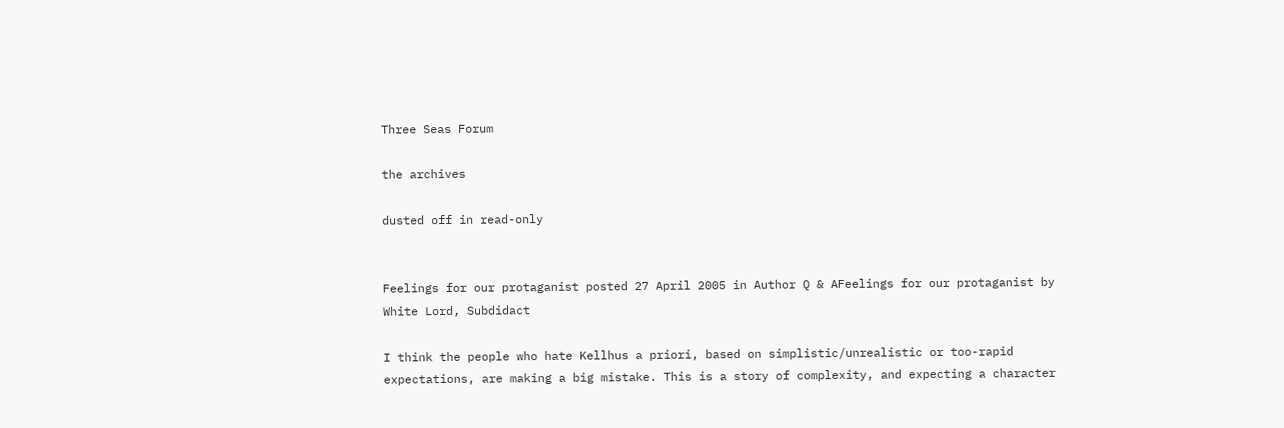Three Seas Forum

the archives

dusted off in read-only


Feelings for our protaganist posted 27 April 2005 in Author Q & AFeelings for our protaganist by White Lord, Subdidact

I think the people who hate Kellhus a priori, based on simplistic/unrealistic or too-rapid expectations, are making a big mistake. This is a story of complexity, and expecting a character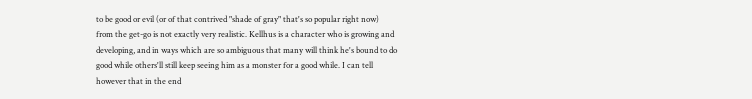to be good or evil (or of that contrived "shade of gray" that's so popular right now) from the get-go is not exactly very realistic. Kellhus is a character who is growing and developing, and in ways which are so ambiguous that many will think he's bound to do good while others'll still keep seeing him as a monster for a good while. I can tell however that in the end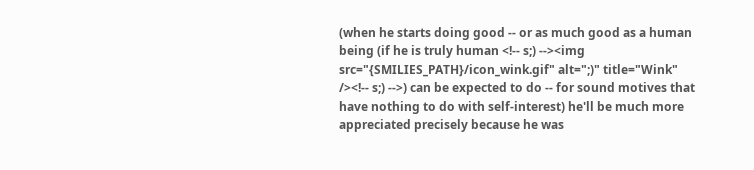(when he starts doing good -- or as much good as a human being (if he is truly human <!-- s;) --><img src="{SMILIES_PATH}/icon_wink.gif" alt=";)" title="Wink" /><!-- s;) -->) can be expected to do -- for sound motives that have nothing to do with self-interest) he'll be much more appreciated precisely because he was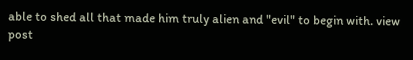able to shed all that made him truly alien and "evil" to begin with. view post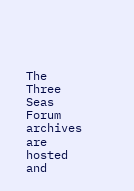The Three Seas Forum archives are hosted and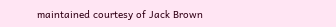maintained courtesy of Jack Brown